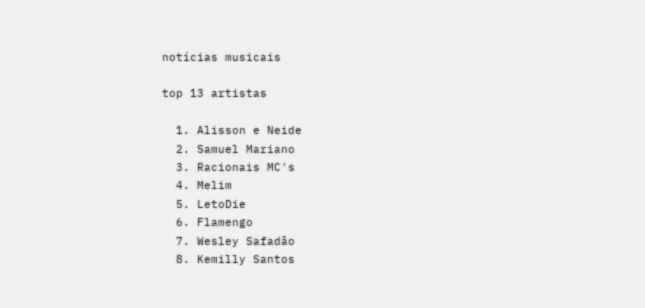notícias musicais

top 13 artistas

  1. Alisson e Neide
  2. Samuel Mariano
  3. Racionais MC's
  4. Melim
  5. LetoDie
  6. Flamengo
  7. Wesley Safadão
  8. Kemilly Santos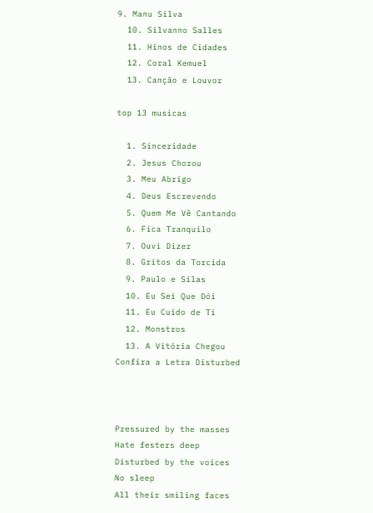9. Manu Silva
  10. Silvanno Salles
  11. Hinos de Cidades
  12. Coral Kemuel
  13. Canção e Louvor

top 13 musicas

  1. Sinceridade
  2. Jesus Chorou
  3. Meu Abrigo
  4. Deus Escrevendo
  5. Quem Me Vê Cantando
  6. Fica Tranquilo
  7. Ouvi Dizer
  8. Gritos da Torcida
  9. Paulo e Silas
  10. Eu Sei Que Dói
  11. Eu Cuido de Ti
  12. Monstros
  13. A Vitória Chegou
Confira a Letra Disturbed



Pressured by the masses
Hate festers deep
Disturbed by the voices
No sleep
All their smiling faces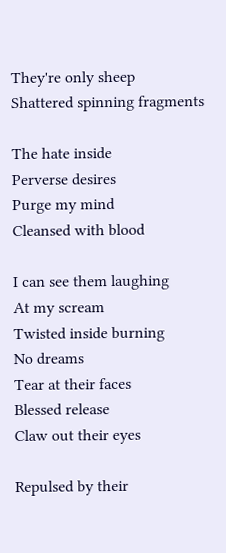They're only sheep
Shattered spinning fragments

The hate inside
Perverse desires
Purge my mind
Cleansed with blood

I can see them laughing
At my scream
Twisted inside burning
No dreams
Tear at their faces
Blessed release
Claw out their eyes

Repulsed by their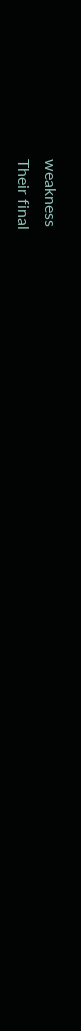weakness
Their final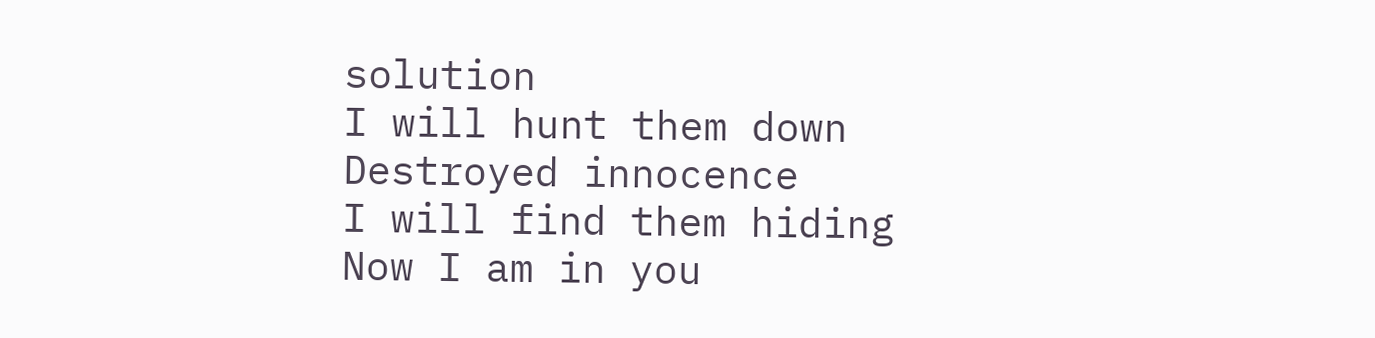solution
I will hunt them down
Destroyed innocence
I will find them hiding
Now I am in you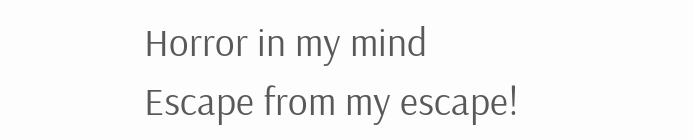Horror in my mind
Escape from my escape!